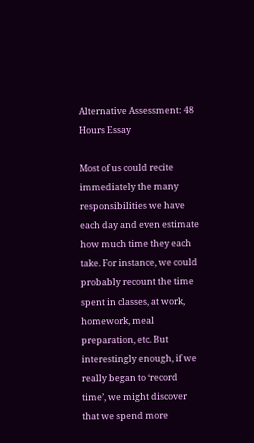Alternative Assessment: 48 Hours Essay

Most of us could recite immediately the many responsibilities we have each day and even estimate how much time they each take. For instance, we could probably recount the time spent in classes, at work, homework, meal preparation, etc. But interestingly enough, if we really began to ‘record time’, we might discover that we spend more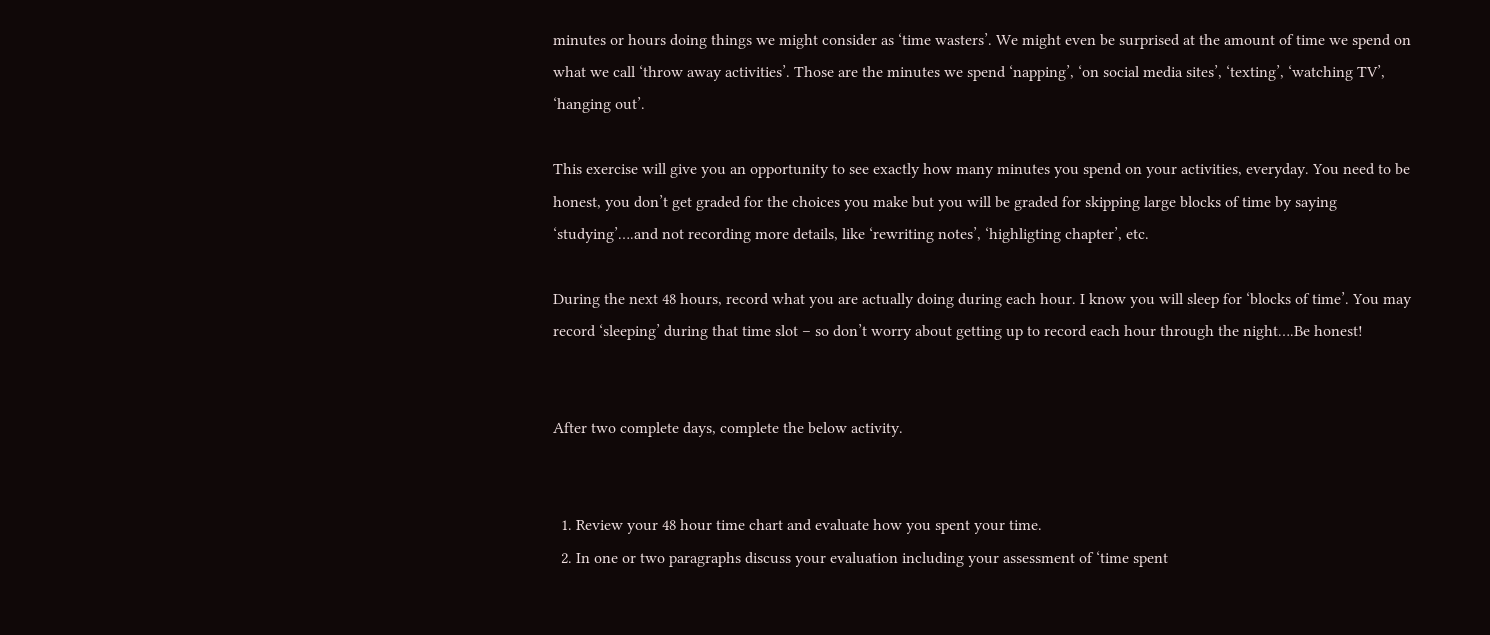minutes or hours doing things we might consider as ‘time wasters’. We might even be surprised at the amount of time we spend on what we call ‘throw away activities’. Those are the minutes we spend ‘napping’, ‘on social media sites’, ‘texting’, ‘watching TV’, ‘hanging out’.

This exercise will give you an opportunity to see exactly how many minutes you spend on your activities, everyday. You need to be honest, you don’t get graded for the choices you make but you will be graded for skipping large blocks of time by saying ‘studying’….and not recording more details, like ‘rewriting notes’, ‘highligting chapter’, etc.

During the next 48 hours, record what you are actually doing during each hour. I know you will sleep for ‘blocks of time’. You may record ‘sleeping’ during that time slot – so don’t worry about getting up to record each hour through the night….Be honest!


After two complete days, complete the below activity.


  1. Review your 48 hour time chart and evaluate how you spent your time.
  2. In one or two paragraphs discuss your evaluation including your assessment of ‘time spent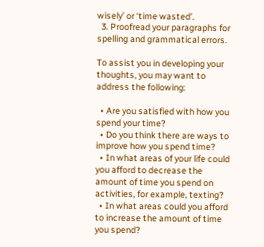wisely’ or ‘time wasted’.
  3. Proofread your paragraphs for spelling and grammatical errors.

To assist you in developing your thoughts, you may want to address the following:

  • Are you satisfied with how you spend your time?
  • Do you think there are ways to improve how you spend time?
  • In what areas of your life could you afford to decrease the amount of time you spend on activities, for example, texting?
  • In what areas could you afford to increase the amount of time you spend?